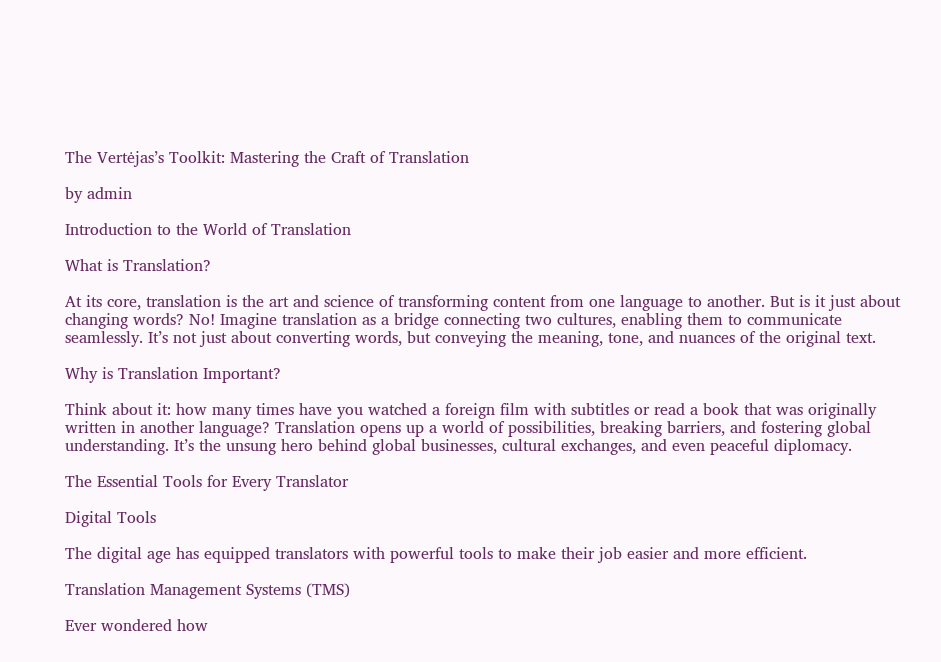The Vertėjas’s Toolkit: Mastering the Craft of Translation

by admin

Introduction to the World of Translation

What is Translation?

At its core, translation is the art and science of transforming content from one language to another. But is it just about changing words? No! Imagine translation as a bridge connecting two cultures, enabling them to communicate seamlessly. It’s not just about converting words, but conveying the meaning, tone, and nuances of the original text.

Why is Translation Important?

Think about it: how many times have you watched a foreign film with subtitles or read a book that was originally written in another language? Translation opens up a world of possibilities, breaking barriers, and fostering global understanding. It’s the unsung hero behind global businesses, cultural exchanges, and even peaceful diplomacy.

The Essential Tools for Every Translator

Digital Tools

The digital age has equipped translators with powerful tools to make their job easier and more efficient.

Translation Management Systems (TMS)

Ever wondered how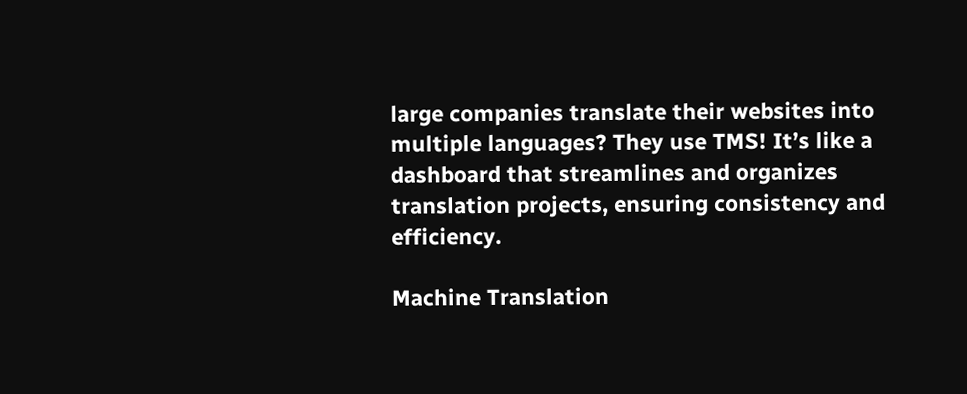large companies translate their websites into multiple languages? They use TMS! It’s like a dashboard that streamlines and organizes translation projects, ensuring consistency and efficiency.

Machine Translation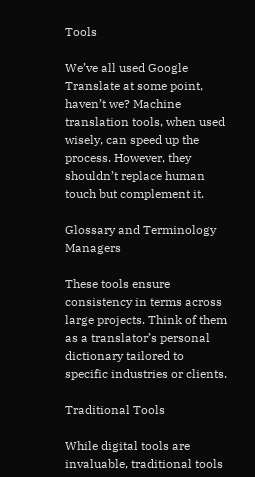Tools

We’ve all used Google Translate at some point, haven’t we? Machine translation tools, when used wisely, can speed up the process. However, they shouldn’t replace human touch but complement it.

Glossary and Terminology Managers

These tools ensure consistency in terms across large projects. Think of them as a translator’s personal dictionary tailored to specific industries or clients.

Traditional Tools

While digital tools are invaluable, traditional tools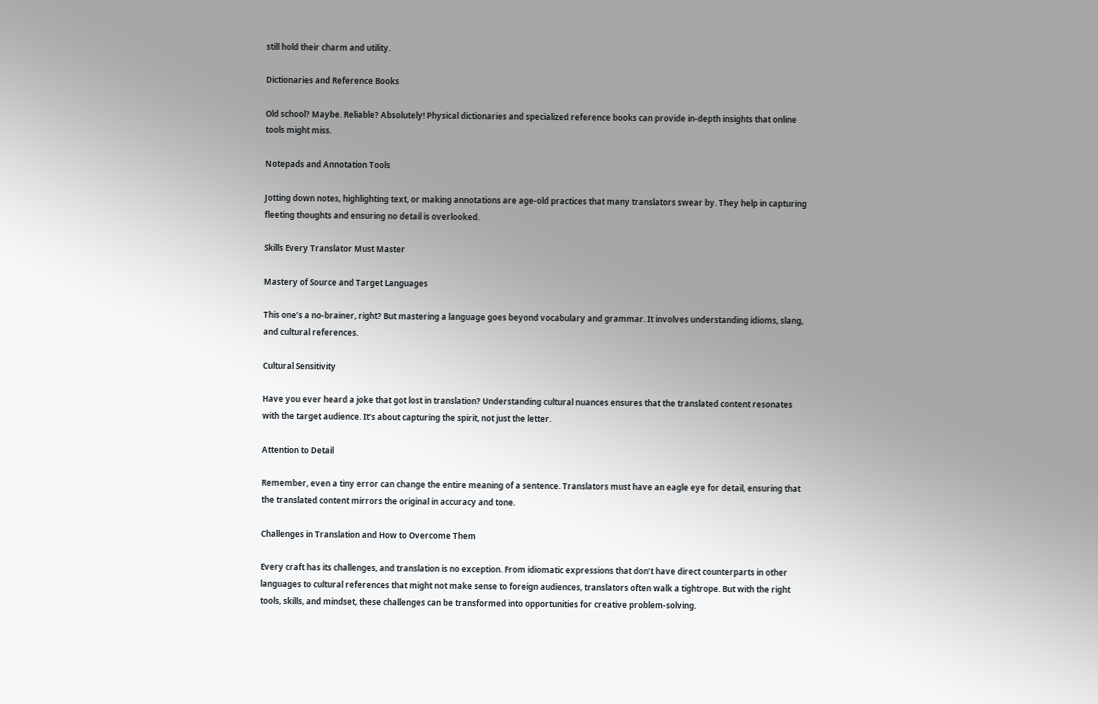still hold their charm and utility.

Dictionaries and Reference Books

Old school? Maybe. Reliable? Absolutely! Physical dictionaries and specialized reference books can provide in-depth insights that online tools might miss.

Notepads and Annotation Tools

Jotting down notes, highlighting text, or making annotations are age-old practices that many translators swear by. They help in capturing fleeting thoughts and ensuring no detail is overlooked.

Skills Every Translator Must Master

Mastery of Source and Target Languages

This one’s a no-brainer, right? But mastering a language goes beyond vocabulary and grammar. It involves understanding idioms, slang, and cultural references.

Cultural Sensitivity

Have you ever heard a joke that got lost in translation? Understanding cultural nuances ensures that the translated content resonates with the target audience. It’s about capturing the spirit, not just the letter.

Attention to Detail

Remember, even a tiny error can change the entire meaning of a sentence. Translators must have an eagle eye for detail, ensuring that the translated content mirrors the original in accuracy and tone.

Challenges in Translation and How to Overcome Them

Every craft has its challenges, and translation is no exception. From idiomatic expressions that don’t have direct counterparts in other languages to cultural references that might not make sense to foreign audiences, translators often walk a tightrope. But with the right tools, skills, and mindset, these challenges can be transformed into opportunities for creative problem-solving.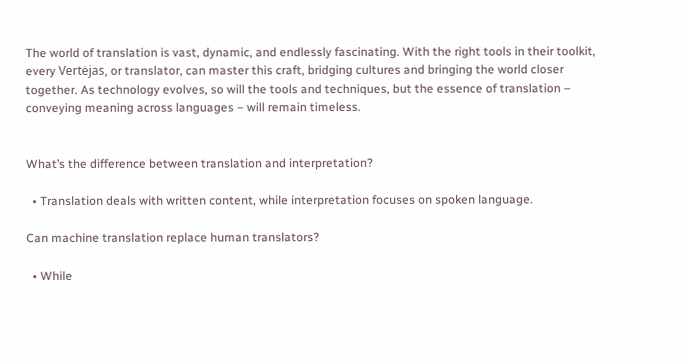The world of translation is vast, dynamic, and endlessly fascinating. With the right tools in their toolkit, every Vertėjas, or translator, can master this craft, bridging cultures and bringing the world closer together. As technology evolves, so will the tools and techniques, but the essence of translation – conveying meaning across languages – will remain timeless.


What’s the difference between translation and interpretation?

  • Translation deals with written content, while interpretation focuses on spoken language.

Can machine translation replace human translators?

  • While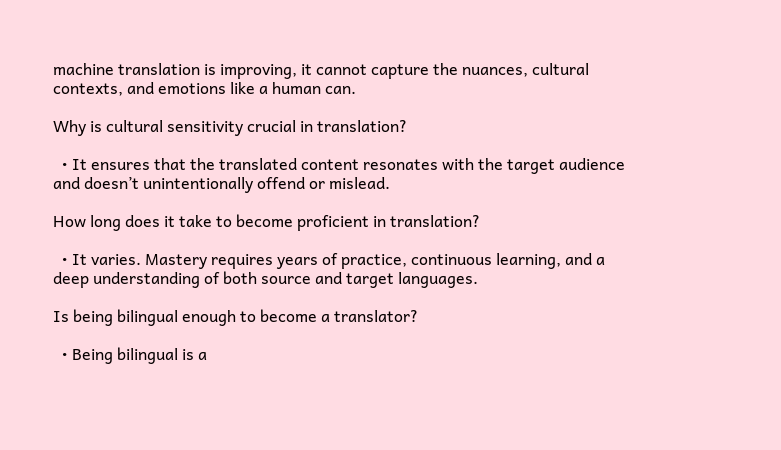machine translation is improving, it cannot capture the nuances, cultural contexts, and emotions like a human can.

Why is cultural sensitivity crucial in translation?

  • It ensures that the translated content resonates with the target audience and doesn’t unintentionally offend or mislead.

How long does it take to become proficient in translation?

  • It varies. Mastery requires years of practice, continuous learning, and a deep understanding of both source and target languages.

Is being bilingual enough to become a translator?

  • Being bilingual is a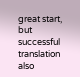great start, but successful translation also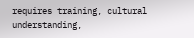requires training, cultural understanding,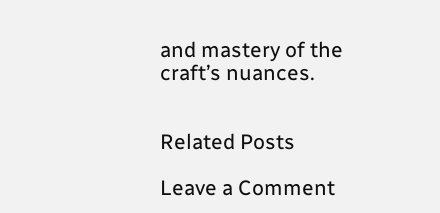and mastery of the craft’s nuances.


Related Posts

Leave a Comment